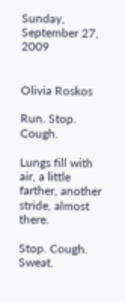Sunday, September 27, 2009


Olivia Roskos

Run. Stop. Cough.

Lungs fill with air, a little farther, another stride, almost there.

Stop. Cough. Sweat.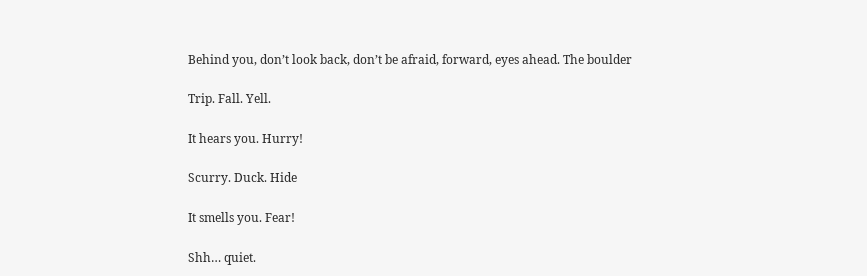Behind you, don’t look back, don’t be afraid, forward, eyes ahead. The boulder

Trip. Fall. Yell.

It hears you. Hurry!

Scurry. Duck. Hide

It smells you. Fear!

Shh… quiet.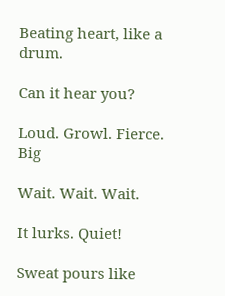Beating heart, like a drum.

Can it hear you?

Loud. Growl. Fierce. Big

Wait. Wait. Wait.

It lurks. Quiet!

Sweat pours like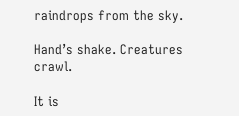raindrops from the sky.

Hand’s shake. Creatures crawl.

It is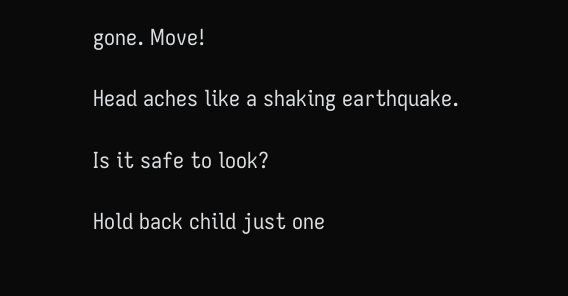gone. Move!

Head aches like a shaking earthquake.

Is it safe to look?

Hold back child just one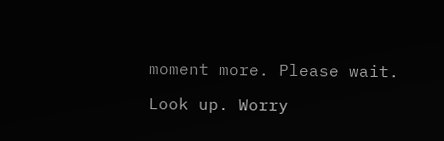moment more. Please wait.

Look up. Worry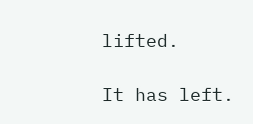lifted.

It has left.